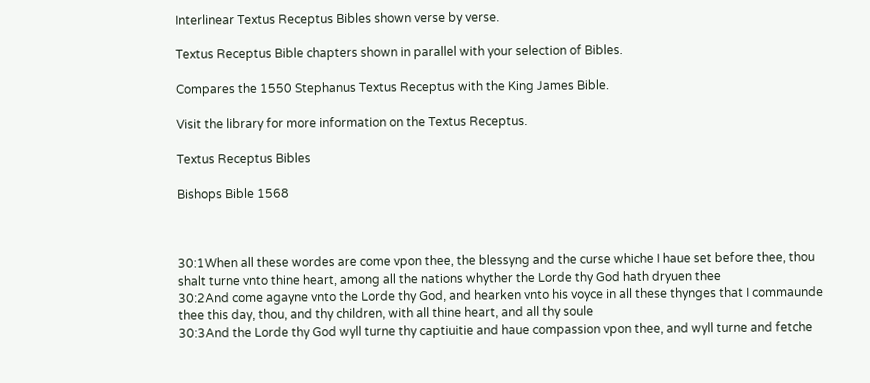Interlinear Textus Receptus Bibles shown verse by verse.

Textus Receptus Bible chapters shown in parallel with your selection of Bibles.

Compares the 1550 Stephanus Textus Receptus with the King James Bible.

Visit the library for more information on the Textus Receptus.

Textus Receptus Bibles

Bishops Bible 1568



30:1When all these wordes are come vpon thee, the blessyng and the curse whiche I haue set before thee, thou shalt turne vnto thine heart, among all the nations whyther the Lorde thy God hath dryuen thee
30:2And come agayne vnto the Lorde thy God, and hearken vnto his voyce in all these thynges that I commaunde thee this day, thou, and thy children, with all thine heart, and all thy soule
30:3And the Lorde thy God wyll turne thy captiuitie and haue compassion vpon thee, and wyll turne and fetche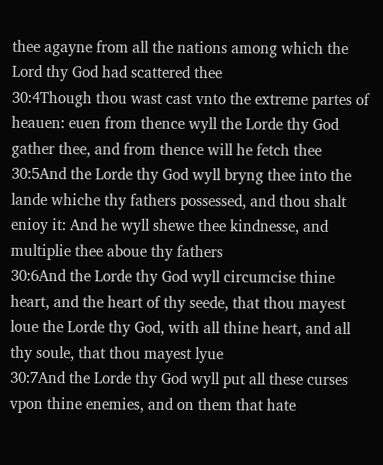thee agayne from all the nations among which the Lord thy God had scattered thee
30:4Though thou wast cast vnto the extreme partes of heauen: euen from thence wyll the Lorde thy God gather thee, and from thence will he fetch thee
30:5And the Lorde thy God wyll bryng thee into the lande whiche thy fathers possessed, and thou shalt enioy it: And he wyll shewe thee kindnesse, and multiplie thee aboue thy fathers
30:6And the Lorde thy God wyll circumcise thine heart, and the heart of thy seede, that thou mayest loue the Lorde thy God, with all thine heart, and all thy soule, that thou mayest lyue
30:7And the Lorde thy God wyll put all these curses vpon thine enemies, and on them that hate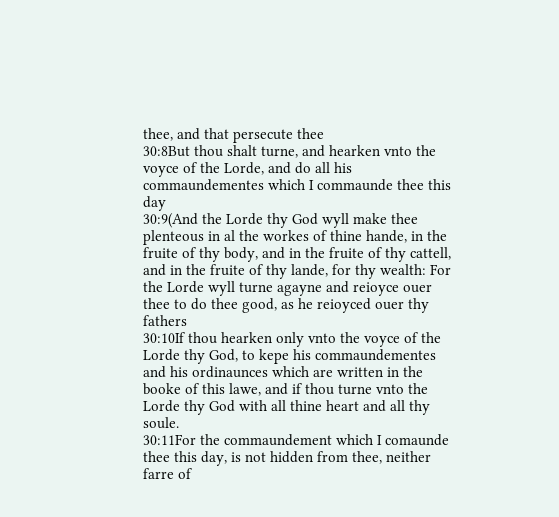thee, and that persecute thee
30:8But thou shalt turne, and hearken vnto the voyce of the Lorde, and do all his commaundementes which I commaunde thee this day
30:9(And the Lorde thy God wyll make thee plenteous in al the workes of thine hande, in the fruite of thy body, and in the fruite of thy cattell, and in the fruite of thy lande, for thy wealth: For the Lorde wyll turne agayne and reioyce ouer thee to do thee good, as he reioyced ouer thy fathers
30:10If thou hearken only vnto the voyce of the Lorde thy God, to kepe his commaundementes and his ordinaunces which are written in the booke of this lawe, and if thou turne vnto the Lorde thy God with all thine heart and all thy soule.
30:11For the commaundement which I comaunde thee this day, is not hidden from thee, neither farre of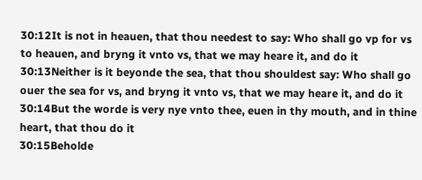30:12It is not in heauen, that thou needest to say: Who shall go vp for vs to heauen, and bryng it vnto vs, that we may heare it, and do it
30:13Neither is it beyonde the sea, that thou shouldest say: Who shall go ouer the sea for vs, and bryng it vnto vs, that we may heare it, and do it
30:14But the worde is very nye vnto thee, euen in thy mouth, and in thine heart, that thou do it
30:15Beholde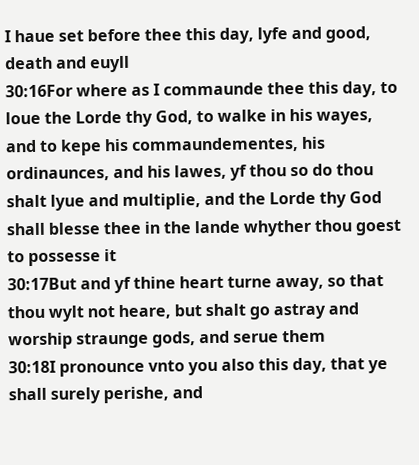I haue set before thee this day, lyfe and good, death and euyll
30:16For where as I commaunde thee this day, to loue the Lorde thy God, to walke in his wayes, and to kepe his commaundementes, his ordinaunces, and his lawes, yf thou so do thou shalt lyue and multiplie, and the Lorde thy God shall blesse thee in the lande whyther thou goest to possesse it
30:17But and yf thine heart turne away, so that thou wylt not heare, but shalt go astray and worship straunge gods, and serue them
30:18I pronounce vnto you also this day, that ye shall surely perishe, and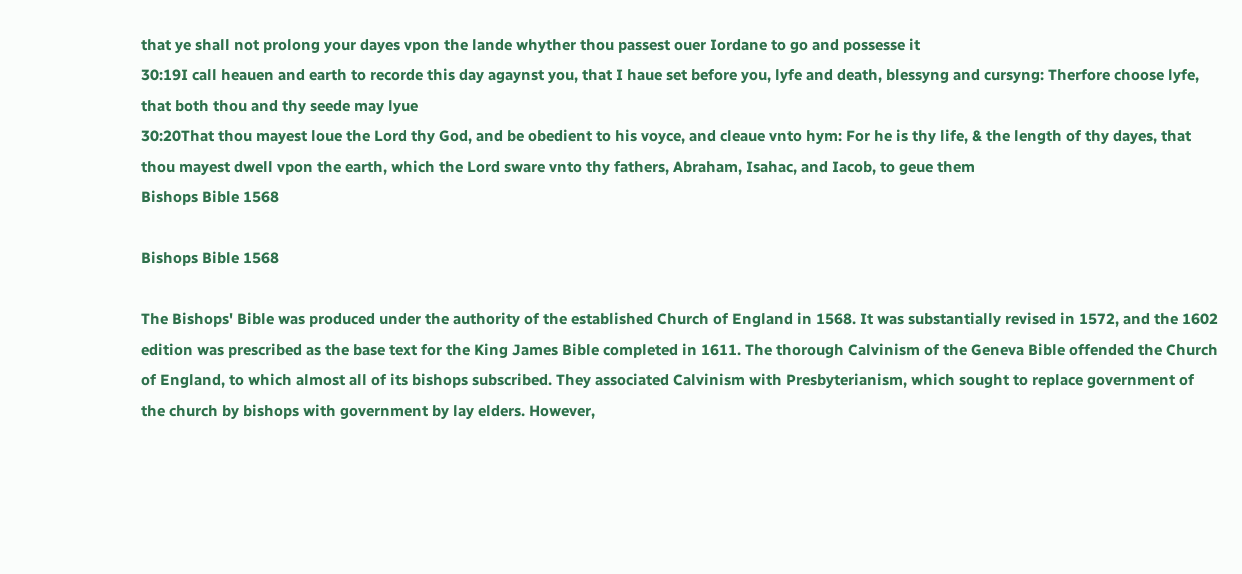that ye shall not prolong your dayes vpon the lande whyther thou passest ouer Iordane to go and possesse it
30:19I call heauen and earth to recorde this day agaynst you, that I haue set before you, lyfe and death, blessyng and cursyng: Therfore choose lyfe, that both thou and thy seede may lyue
30:20That thou mayest loue the Lord thy God, and be obedient to his voyce, and cleaue vnto hym: For he is thy life, & the length of thy dayes, that thou mayest dwell vpon the earth, which the Lord sware vnto thy fathers, Abraham, Isahac, and Iacob, to geue them
Bishops Bible 1568

Bishops Bible 1568

The Bishops' Bible was produced under the authority of the established Church of England in 1568. It was substantially revised in 1572, and the 1602 edition was prescribed as the base text for the King James Bible completed in 1611. The thorough Calvinism of the Geneva Bible offended the Church of England, to which almost all of its bishops subscribed. They associated Calvinism with Presbyterianism, which sought to replace government of the church by bishops with government by lay elders. However,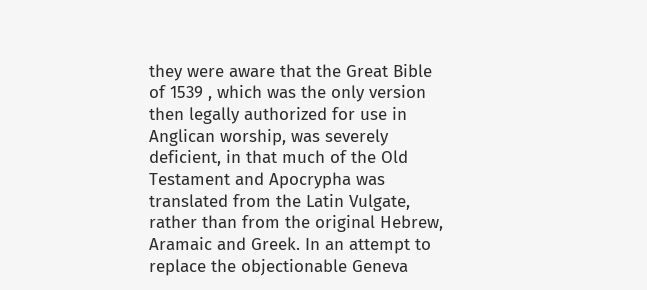they were aware that the Great Bible of 1539 , which was the only version then legally authorized for use in Anglican worship, was severely deficient, in that much of the Old Testament and Apocrypha was translated from the Latin Vulgate, rather than from the original Hebrew, Aramaic and Greek. In an attempt to replace the objectionable Geneva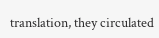translation, they circulated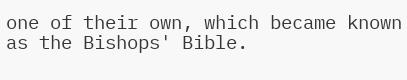one of their own, which became known as the Bishops' Bible.